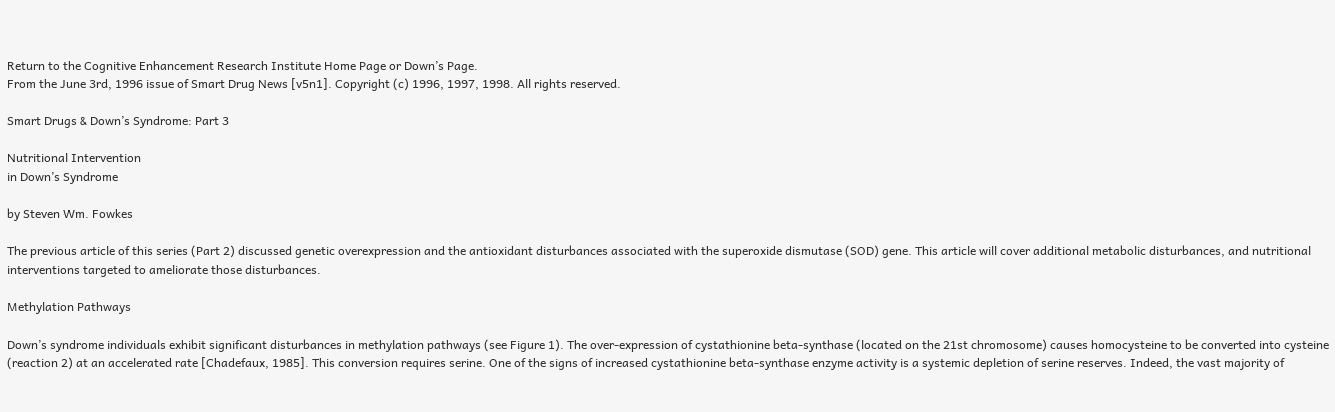Return to the Cognitive Enhancement Research Institute Home Page or Down’s Page.
From the June 3rd, 1996 issue of Smart Drug News [v5n1]. Copyright (c) 1996, 1997, 1998. All rights reserved.

Smart Drugs & Down’s Syndrome: Part 3

Nutritional Intervention
in Down’s Syndrome

by Steven Wm. Fowkes

The previous article of this series (Part 2) discussed genetic overexpression and the antioxidant disturbances associated with the superoxide dismutase (SOD) gene. This article will cover additional metabolic disturbances, and nutritional interventions targeted to ameliorate those disturbances.

Methylation Pathways

Down’s syndrome individuals exhibit significant disturbances in methylation pathways (see Figure 1). The over-expression of cystathionine beta-synthase (located on the 21st chromosome) causes homocysteine to be converted into cysteine (reaction 2) at an accelerated rate [Chadefaux, 1985]. This conversion requires serine. One of the signs of increased cystathionine beta-synthase enzyme activity is a systemic depletion of serine reserves. Indeed, the vast majority of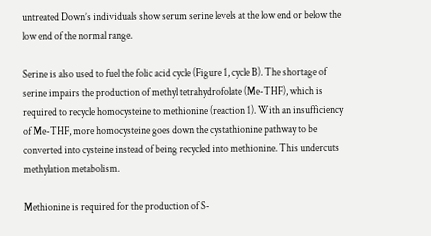untreated Down’s individuals show serum serine levels at the low end or below the low end of the normal range.

Serine is also used to fuel the folic acid cycle (Figure 1, cycle B). The shortage of serine impairs the production of methyl tetrahydrofolate (Me-THF), which is required to recycle homocysteine to methionine (reaction 1). With an insufficiency of Me-THF, more homocysteine goes down the cystathionine pathway to be converted into cysteine instead of being recycled into methionine. This undercuts methylation metabolism.

Methionine is required for the production of S-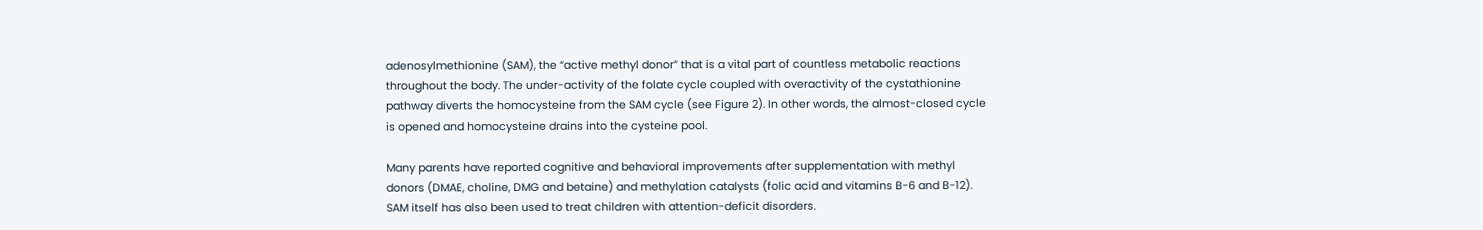adenosylmethionine (SAM), the “active methyl donor” that is a vital part of countless metabolic reactions throughout the body. The under-activity of the folate cycle coupled with overactivity of the cystathionine pathway diverts the homocysteine from the SAM cycle (see Figure 2). In other words, the almost-closed cycle is opened and homocysteine drains into the cysteine pool.

Many parents have reported cognitive and behavioral improvements after supplementation with methyl donors (DMAE, choline, DMG and betaine) and methylation catalysts (folic acid and vitamins B-6 and B-12). SAM itself has also been used to treat children with attention-deficit disorders.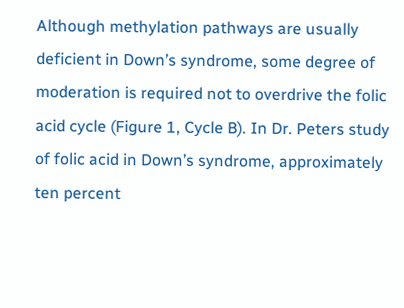Although methylation pathways are usually deficient in Down’s syndrome, some degree of moderation is required not to overdrive the folic acid cycle (Figure 1, Cycle B). In Dr. Peters study of folic acid in Down’s syndrome, approximately ten percent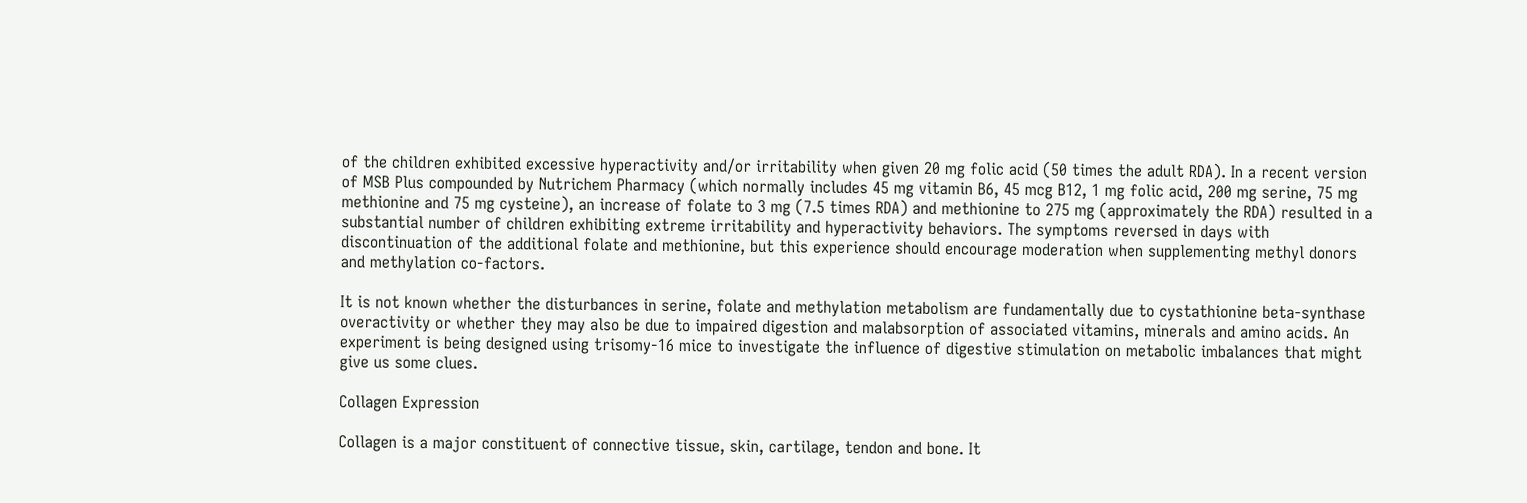of the children exhibited excessive hyperactivity and/or irritability when given 20 mg folic acid (50 times the adult RDA). In a recent version of MSB Plus compounded by Nutrichem Pharmacy (which normally includes 45 mg vitamin B6, 45 mcg B12, 1 mg folic acid, 200 mg serine, 75 mg methionine and 75 mg cysteine), an increase of folate to 3 mg (7.5 times RDA) and methionine to 275 mg (approximately the RDA) resulted in a substantial number of children exhibiting extreme irritability and hyperactivity behaviors. The symptoms reversed in days with discontinuation of the additional folate and methionine, but this experience should encourage moderation when supplementing methyl donors and methylation co-factors.

It is not known whether the disturbances in serine, folate and methylation metabolism are fundamentally due to cystathionine beta-synthase overactivity or whether they may also be due to impaired digestion and malabsorption of associated vitamins, minerals and amino acids. An experiment is being designed using trisomy-16 mice to investigate the influence of digestive stimulation on metabolic imbalances that might give us some clues.

Collagen Expression

Collagen is a major constituent of connective tissue, skin, cartilage, tendon and bone. It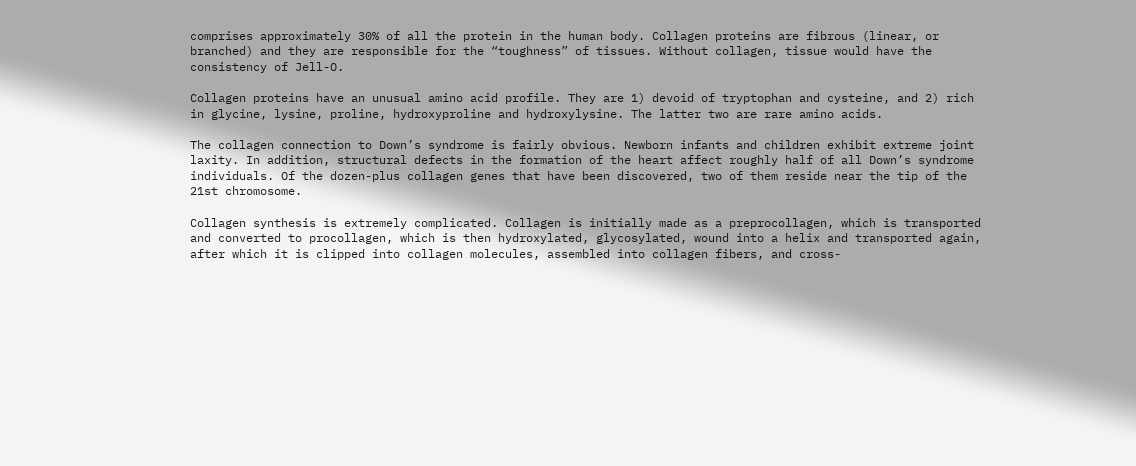comprises approximately 30% of all the protein in the human body. Collagen proteins are fibrous (linear, or branched) and they are responsible for the “toughness” of tissues. Without collagen, tissue would have the consistency of Jell-O.

Collagen proteins have an unusual amino acid profile. They are 1) devoid of tryptophan and cysteine, and 2) rich in glycine, lysine, proline, hydroxyproline and hydroxylysine. The latter two are rare amino acids.

The collagen connection to Down’s syndrome is fairly obvious. Newborn infants and children exhibit extreme joint laxity. In addition, structural defects in the formation of the heart affect roughly half of all Down’s syndrome individuals. Of the dozen-plus collagen genes that have been discovered, two of them reside near the tip of the 21st chromosome.

Collagen synthesis is extremely complicated. Collagen is initially made as a preprocollagen, which is transported and converted to procollagen, which is then hydroxylated, glycosylated, wound into a helix and transported again, after which it is clipped into collagen molecules, assembled into collagen fibers, and cross-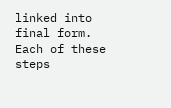linked into final form. Each of these steps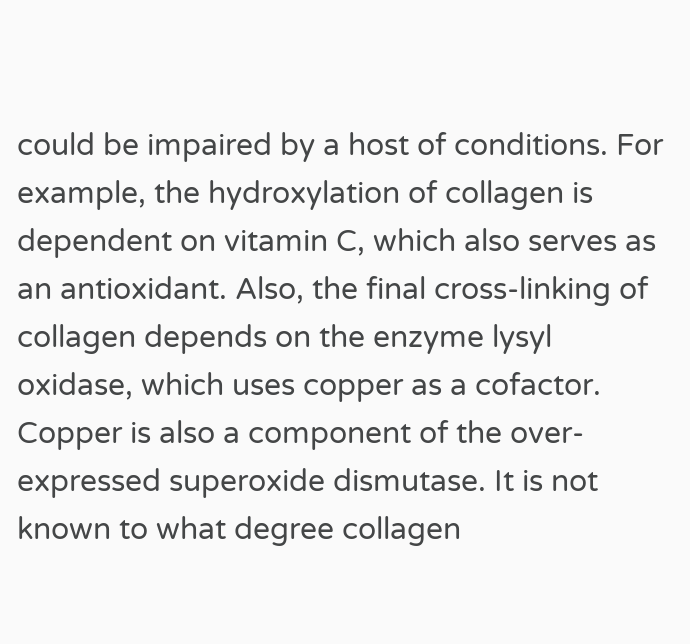could be impaired by a host of conditions. For example, the hydroxylation of collagen is dependent on vitamin C, which also serves as an antioxidant. Also, the final cross-linking of collagen depends on the enzyme lysyl oxidase, which uses copper as a cofactor. Copper is also a component of the over-expressed superoxide dismutase. It is not known to what degree collagen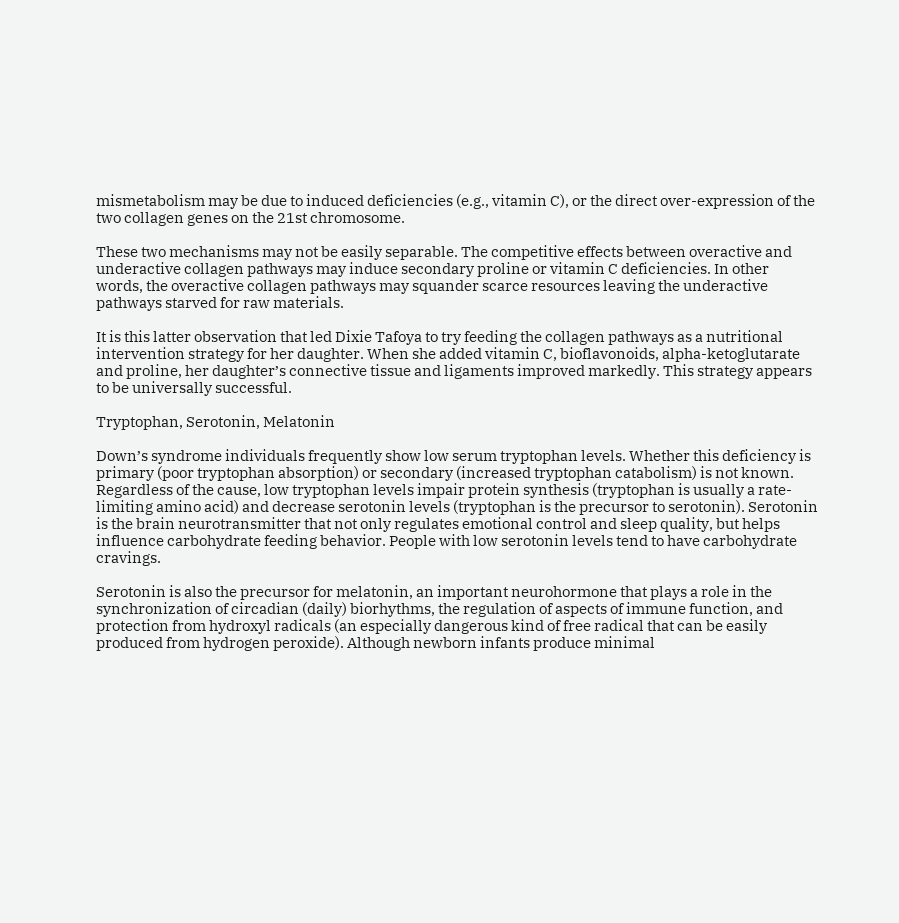mismetabolism may be due to induced deficiencies (e.g., vitamin C), or the direct over-expression of the two collagen genes on the 21st chromosome.

These two mechanisms may not be easily separable. The competitive effects between overactive and underactive collagen pathways may induce secondary proline or vitamin C deficiencies. In other words, the overactive collagen pathways may squander scarce resources leaving the underactive pathways starved for raw materials.

It is this latter observation that led Dixie Tafoya to try feeding the collagen pathways as a nutritional intervention strategy for her daughter. When she added vitamin C, bioflavonoids, alpha-ketoglutarate and proline, her daughter’s connective tissue and ligaments improved markedly. This strategy appears to be universally successful.

Tryptophan, Serotonin, Melatonin

Down’s syndrome individuals frequently show low serum tryptophan levels. Whether this deficiency is primary (poor tryptophan absorption) or secondary (increased tryptophan catabolism) is not known. Regardless of the cause, low tryptophan levels impair protein synthesis (tryptophan is usually a rate-limiting amino acid) and decrease serotonin levels (tryptophan is the precursor to serotonin). Serotonin is the brain neurotransmitter that not only regulates emotional control and sleep quality, but helps influence carbohydrate feeding behavior. People with low serotonin levels tend to have carbohydrate cravings.

Serotonin is also the precursor for melatonin, an important neurohormone that plays a role in the synchronization of circadian (daily) biorhythms, the regulation of aspects of immune function, and protection from hydroxyl radicals (an especially dangerous kind of free radical that can be easily produced from hydrogen peroxide). Although newborn infants produce minimal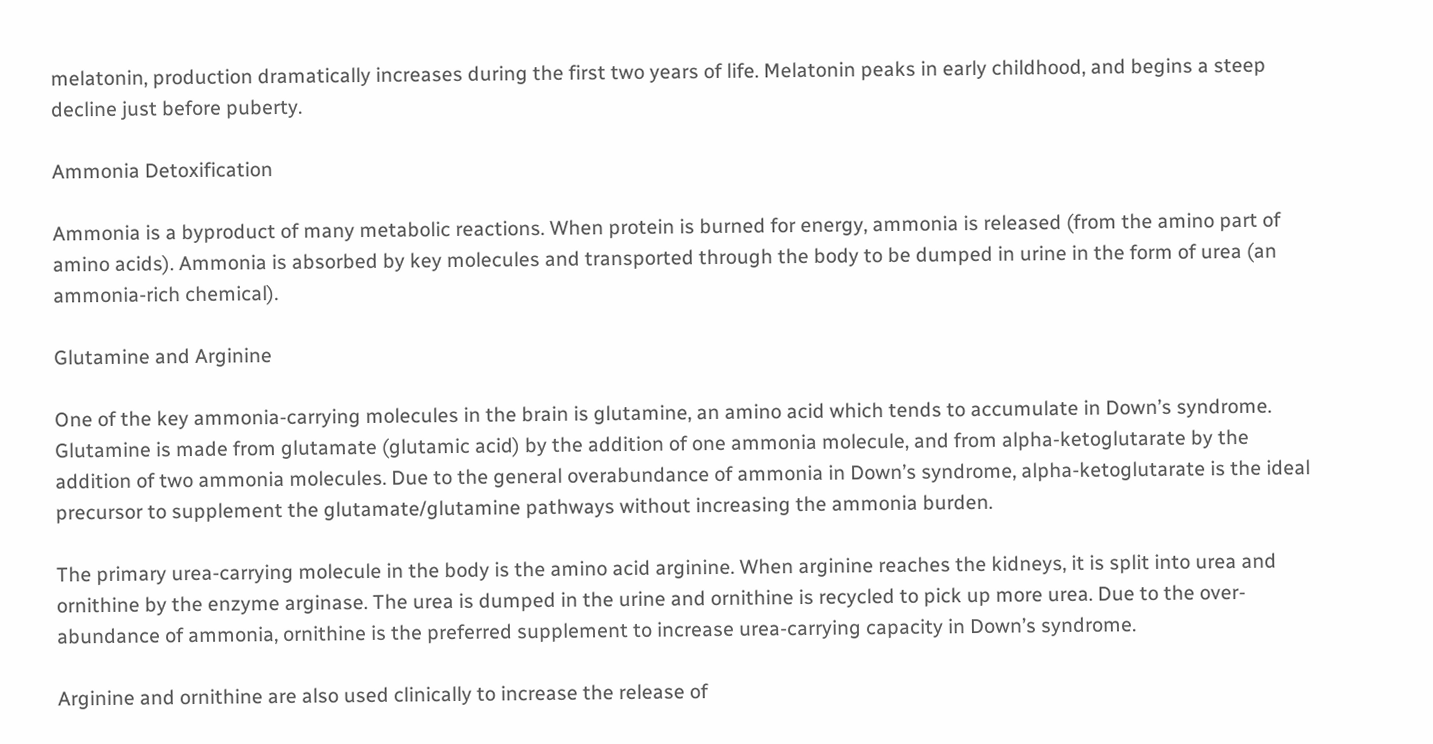melatonin, production dramatically increases during the first two years of life. Melatonin peaks in early childhood, and begins a steep decline just before puberty.

Ammonia Detoxification

Ammonia is a byproduct of many metabolic reactions. When protein is burned for energy, ammonia is released (from the amino part of amino acids). Ammonia is absorbed by key molecules and transported through the body to be dumped in urine in the form of urea (an ammonia-rich chemical).

Glutamine and Arginine

One of the key ammonia-carrying molecules in the brain is glutamine, an amino acid which tends to accumulate in Down’s syndrome. Glutamine is made from glutamate (glutamic acid) by the addition of one ammonia molecule, and from alpha-ketoglutarate by the addition of two ammonia molecules. Due to the general overabundance of ammonia in Down’s syndrome, alpha-ketoglutarate is the ideal precursor to supplement the glutamate/glutamine pathways without increasing the ammonia burden.

The primary urea-carrying molecule in the body is the amino acid arginine. When arginine reaches the kidneys, it is split into urea and ornithine by the enzyme arginase. The urea is dumped in the urine and ornithine is recycled to pick up more urea. Due to the over-abundance of ammonia, ornithine is the preferred supplement to increase urea-carrying capacity in Down’s syndrome.

Arginine and ornithine are also used clinically to increase the release of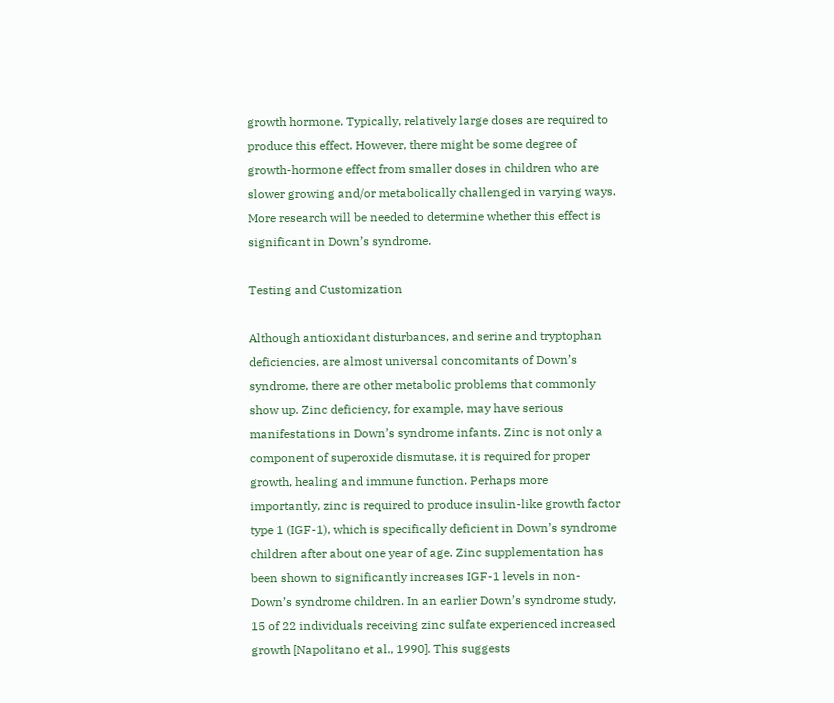growth hormone. Typically, relatively large doses are required to produce this effect. However, there might be some degree of growth-hormone effect from smaller doses in children who are slower growing and/or metabolically challenged in varying ways. More research will be needed to determine whether this effect is significant in Down’s syndrome.

Testing and Customization

Although antioxidant disturbances, and serine and tryptophan deficiencies, are almost universal concomitants of Down’s syndrome, there are other metabolic problems that commonly show up. Zinc deficiency, for example, may have serious manifestations in Down’s syndrome infants. Zinc is not only a component of superoxide dismutase, it is required for proper growth, healing and immune function. Perhaps more importantly, zinc is required to produce insulin-like growth factor type 1 (IGF-1), which is specifically deficient in Down’s syndrome children after about one year of age. Zinc supplementation has been shown to significantly increases IGF-1 levels in non-Down’s syndrome children. In an earlier Down’s syndrome study, 15 of 22 individuals receiving zinc sulfate experienced increased growth [Napolitano et al., 1990]. This suggests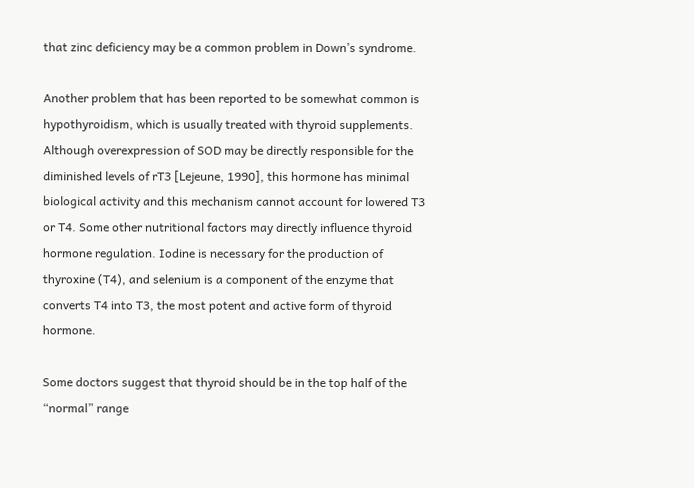that zinc deficiency may be a common problem in Down’s syndrome.

Another problem that has been reported to be somewhat common is hypothyroidism, which is usually treated with thyroid supplements. Although overexpression of SOD may be directly responsible for the diminished levels of rT3 [Lejeune, 1990], this hormone has minimal biological activity and this mechanism cannot account for lowered T3 or T4. Some other nutritional factors may directly influence thyroid hormone regulation. Iodine is necessary for the production of thyroxine (T4), and selenium is a component of the enzyme that converts T4 into T3, the most potent and active form of thyroid hormone.

Some doctors suggest that thyroid should be in the top half of the “normal” range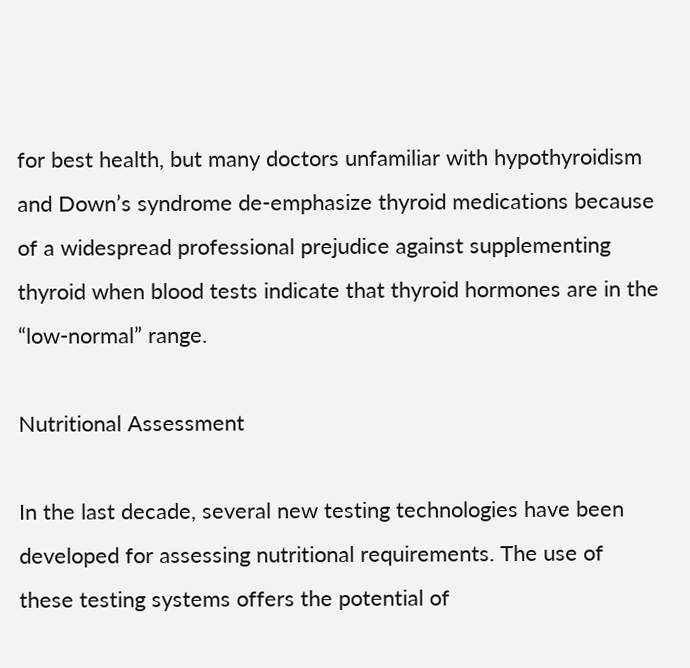for best health, but many doctors unfamiliar with hypothyroidism and Down’s syndrome de-emphasize thyroid medications because of a widespread professional prejudice against supplementing thyroid when blood tests indicate that thyroid hormones are in the “low-normal” range.

Nutritional Assessment

In the last decade, several new testing technologies have been developed for assessing nutritional requirements. The use of these testing systems offers the potential of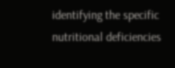identifying the specific nutritional deficiencies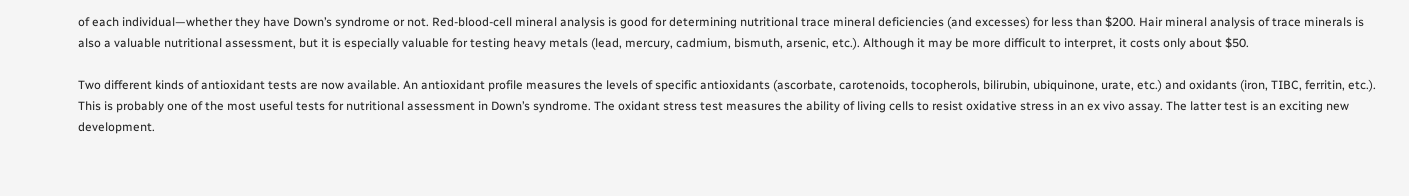of each individual—whether they have Down’s syndrome or not. Red-blood-cell mineral analysis is good for determining nutritional trace mineral deficiencies (and excesses) for less than $200. Hair mineral analysis of trace minerals is also a valuable nutritional assessment, but it is especially valuable for testing heavy metals (lead, mercury, cadmium, bismuth, arsenic, etc.). Although it may be more difficult to interpret, it costs only about $50.

Two different kinds of antioxidant tests are now available. An antioxidant profile measures the levels of specific antioxidants (ascorbate, carotenoids, tocopherols, bilirubin, ubiquinone, urate, etc.) and oxidants (iron, TIBC, ferritin, etc.). This is probably one of the most useful tests for nutritional assessment in Down’s syndrome. The oxidant stress test measures the ability of living cells to resist oxidative stress in an ex vivo assay. The latter test is an exciting new development.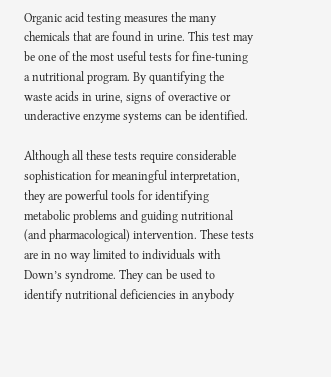Organic acid testing measures the many chemicals that are found in urine. This test may be one of the most useful tests for fine-tuning a nutritional program. By quantifying the waste acids in urine, signs of overactive or underactive enzyme systems can be identified.

Although all these tests require considerable sophistication for meaningful interpretation, they are powerful tools for identifying metabolic problems and guiding nutritional (and pharmacological) intervention. These tests are in no way limited to individuals with Down’s syndrome. They can be used to identify nutritional deficiencies in anybody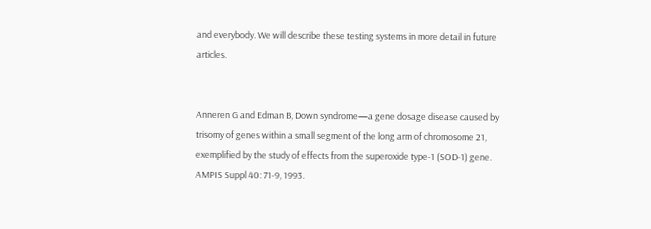and everybody. We will describe these testing systems in more detail in future articles.


Anneren G and Edman B, Down syndrome—a gene dosage disease caused by trisomy of genes within a small segment of the long arm of chromosome 21, exemplified by the study of effects from the superoxide type-1 (SOD-1) gene. AMPIS Suppl 40: 71-9, 1993.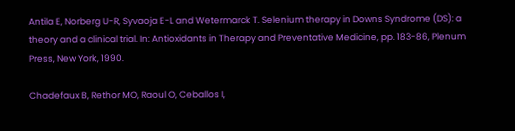Antila E, Norberg U-R, Syvaoja E-L and Wetermarck T. Selenium therapy in Downs Syndrome (DS): a theory and a clinical trial. In: Antioxidants in Therapy and Preventative Medicine, pp. 183-86, Plenum Press, New York, 1990.

Chadefaux B, Rethor MO, Raoul O, Ceballos I,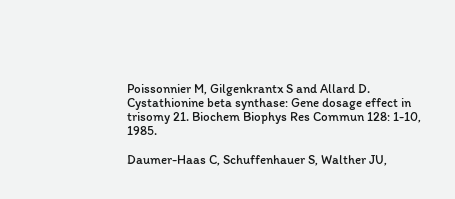Poissonnier M, Gilgenkrantx S and Allard D. Cystathionine beta synthase: Gene dosage effect in trisomy 21. Biochem Biophys Res Commun 128: 1-10, 1985.

Daumer-Haas C, Schuffenhauer S, Walther JU,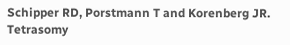Schipper RD, Porstmann T and Korenberg JR. Tetrasomy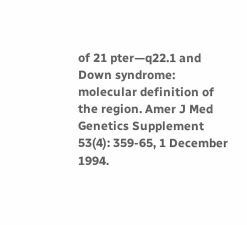of 21 pter—q22.1 and Down syndrome: molecular definition of the region. Amer J Med Genetics Supplement 53(4): 359-65, 1 December 1994.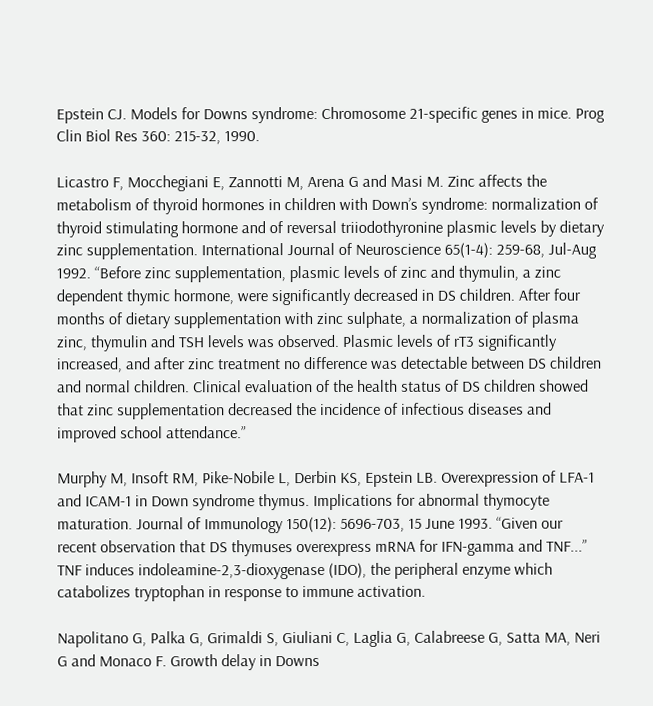Epstein CJ. Models for Downs syndrome: Chromosome 21-specific genes in mice. Prog Clin Biol Res 360: 215-32, 1990.

Licastro F, Mocchegiani E, Zannotti M, Arena G and Masi M. Zinc affects the metabolism of thyroid hormones in children with Down’s syndrome: normalization of thyroid stimulating hormone and of reversal triiodothyronine plasmic levels by dietary zinc supplementation. International Journal of Neuroscience 65(1-4): 259-68, Jul-Aug 1992. “Before zinc supplementation, plasmic levels of zinc and thymulin, a zinc dependent thymic hormone, were significantly decreased in DS children. After four months of dietary supplementation with zinc sulphate, a normalization of plasma zinc, thymulin and TSH levels was observed. Plasmic levels of rT3 significantly increased, and after zinc treatment no difference was detectable between DS children and normal children. Clinical evaluation of the health status of DS children showed that zinc supplementation decreased the incidence of infectious diseases and improved school attendance.”

Murphy M, Insoft RM, Pike-Nobile L, Derbin KS, Epstein LB. Overexpression of LFA-1 and ICAM-1 in Down syndrome thymus. Implications for abnormal thymocyte maturation. Journal of Immunology 150(12): 5696-703, 15 June 1993. “Given our recent observation that DS thymuses overexpress mRNA for IFN-gamma and TNF...” TNF induces indoleamine-2,3-dioxygenase (IDO), the peripheral enzyme which catabolizes tryptophan in response to immune activation.

Napolitano G, Palka G, Grimaldi S, Giuliani C, Laglia G, Calabreese G, Satta MA, Neri G and Monaco F. Growth delay in Downs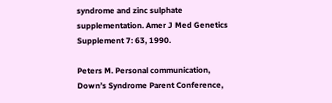syndrome and zinc sulphate supplementation. Amer J Med Genetics Supplement 7: 63, 1990.

Peters M. Personal communication, Down’s Syndrome Parent Conference,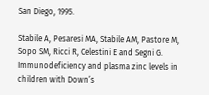San Diego, 1995.

Stabile A, Pesaresi MA, Stabile AM, Pastore M, Sopo SM, Ricci R, Celestini E and Segni G. Immunodeficiency and plasma zinc levels in children with Down’s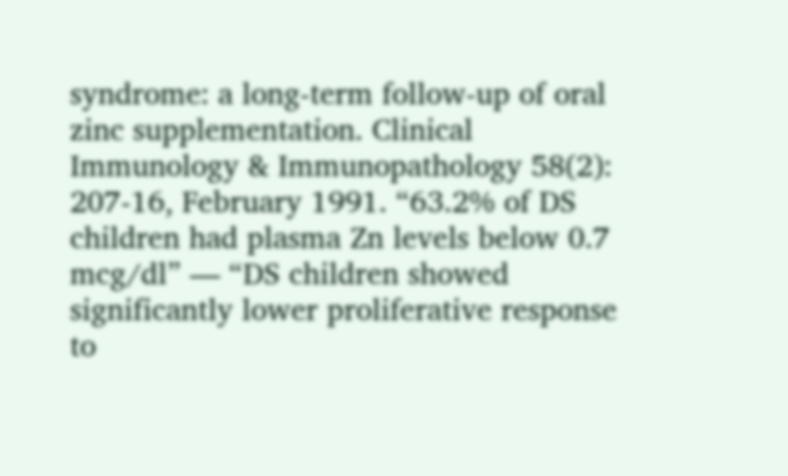syndrome: a long-term follow-up of oral zinc supplementation. Clinical Immunology & Immunopathology 58(2): 207-16, February 1991. “63.2% of DS children had plasma Zn levels below 0.7 mcg/dl” — “DS children showed significantly lower proliferative response to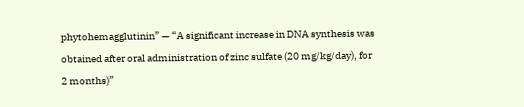phytohemagglutinin” — “A significant increase in DNA synthesis was obtained after oral administration of zinc sulfate (20 mg/kg/day), for 2 months)”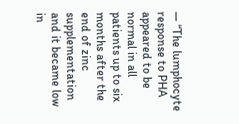— “The lumphocyte response to PHA appeared to be normal in all patients up to six months after the end of zinc supplementation and it became low in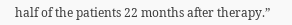half of the patients 22 months after therapy.”